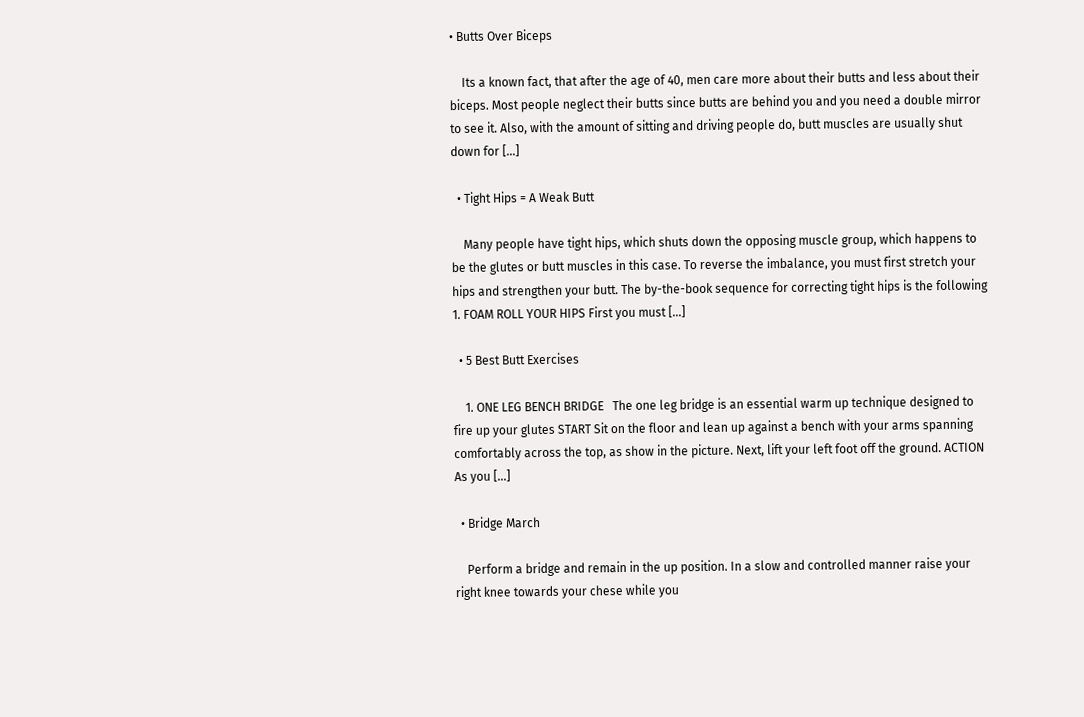• Butts Over Biceps

    Its a known fact, that after the age of 40, men care more about their butts and less about their biceps. Most people neglect their butts since butts are behind you and you need a double mirror to see it. Also, with the amount of sitting and driving people do, butt muscles are usually shut down for […]

  • Tight Hips = A Weak Butt

    Many people have tight hips, which shuts down the opposing muscle group, which happens to be the glutes or butt muscles in this case. To reverse the imbalance, you must first stretch your hips and strengthen your butt. The by-the-book sequence for correcting tight hips is the following 1. FOAM ROLL YOUR HIPS First you must […]

  • 5 Best Butt Exercises

    1. ONE LEG BENCH BRIDGE   The one leg bridge is an essential warm up technique designed to fire up your glutes START Sit on the floor and lean up against a bench with your arms spanning comfortably across the top, as show in the picture. Next, lift your left foot off the ground. ACTION As you […]

  • Bridge March

    Perform a bridge and remain in the up position. In a slow and controlled manner raise your right knee towards your chese while you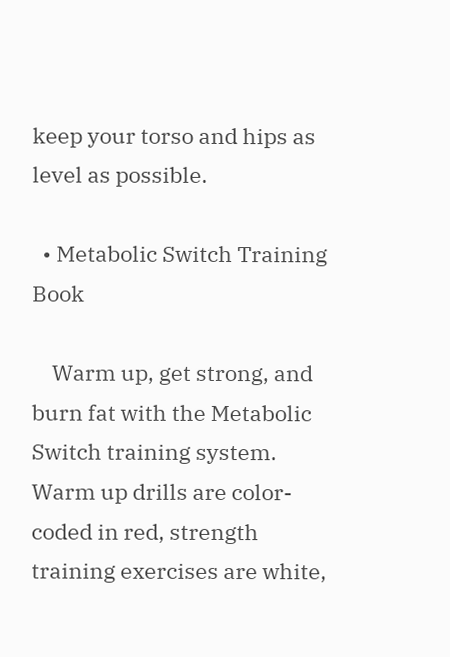keep your torso and hips as level as possible.

  • Metabolic Switch Training Book

    Warm up, get strong, and burn fat with the Metabolic Switch training system. Warm up drills are color-coded in red, strength training exercises are white,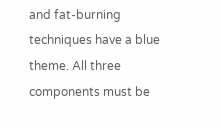and fat-burning techniques have a blue theme. All three components must be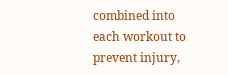combined into each workout to prevent injury,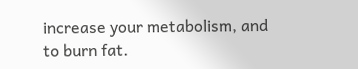increase your metabolism, and to burn fat.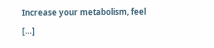Increase your metabolism, feel […]